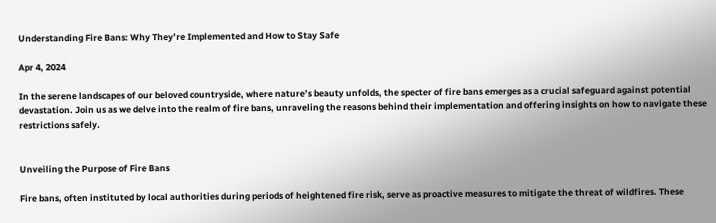Understanding Fire Bans: Why They’re Implemented and How to Stay Safe

Apr 4, 2024

In the serene landscapes of our beloved countryside, where nature’s beauty unfolds, the specter of fire bans emerges as a crucial safeguard against potential devastation. Join us as we delve into the realm of fire bans, unraveling the reasons behind their implementation and offering insights on how to navigate these restrictions safely.


Unveiling the Purpose of Fire Bans

Fire bans, often instituted by local authorities during periods of heightened fire risk, serve as proactive measures to mitigate the threat of wildfires. These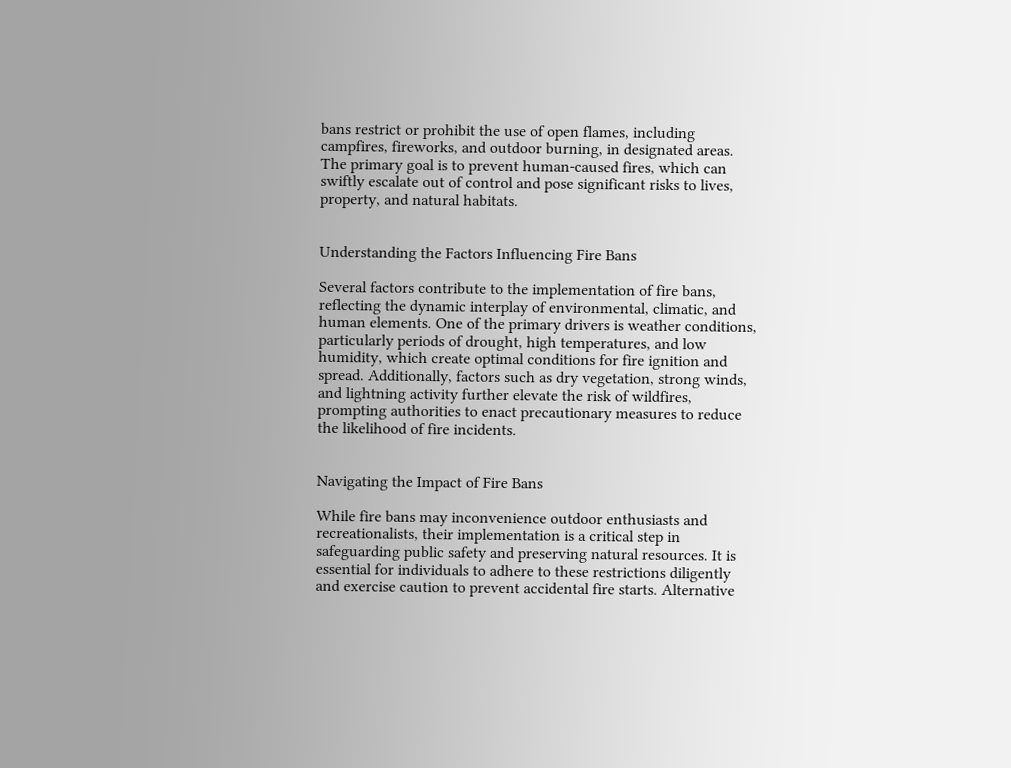bans restrict or prohibit the use of open flames, including campfires, fireworks, and outdoor burning, in designated areas. The primary goal is to prevent human-caused fires, which can swiftly escalate out of control and pose significant risks to lives, property, and natural habitats.


Understanding the Factors Influencing Fire Bans

Several factors contribute to the implementation of fire bans, reflecting the dynamic interplay of environmental, climatic, and human elements. One of the primary drivers is weather conditions, particularly periods of drought, high temperatures, and low humidity, which create optimal conditions for fire ignition and spread. Additionally, factors such as dry vegetation, strong winds, and lightning activity further elevate the risk of wildfires, prompting authorities to enact precautionary measures to reduce the likelihood of fire incidents.


Navigating the Impact of Fire Bans

While fire bans may inconvenience outdoor enthusiasts and recreationalists, their implementation is a critical step in safeguarding public safety and preserving natural resources. It is essential for individuals to adhere to these restrictions diligently and exercise caution to prevent accidental fire starts. Alternative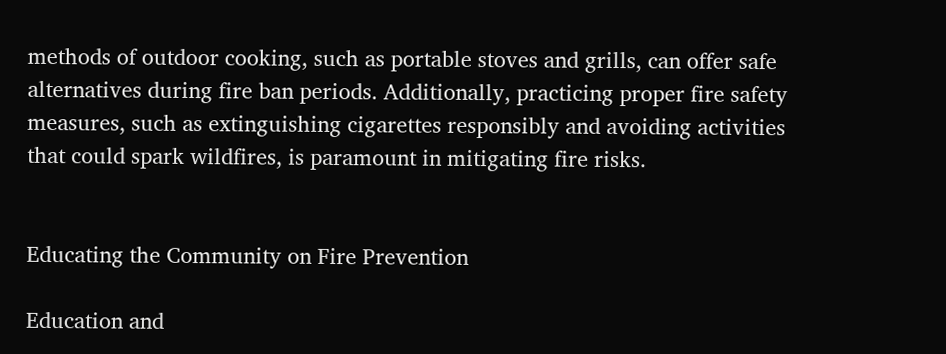methods of outdoor cooking, such as portable stoves and grills, can offer safe alternatives during fire ban periods. Additionally, practicing proper fire safety measures, such as extinguishing cigarettes responsibly and avoiding activities that could spark wildfires, is paramount in mitigating fire risks.


Educating the Community on Fire Prevention

Education and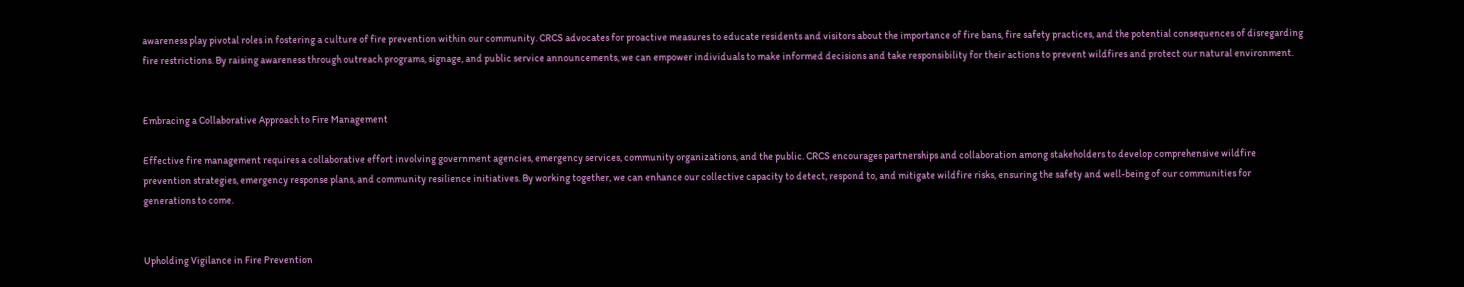awareness play pivotal roles in fostering a culture of fire prevention within our community. CRCS advocates for proactive measures to educate residents and visitors about the importance of fire bans, fire safety practices, and the potential consequences of disregarding fire restrictions. By raising awareness through outreach programs, signage, and public service announcements, we can empower individuals to make informed decisions and take responsibility for their actions to prevent wildfires and protect our natural environment.


Embracing a Collaborative Approach to Fire Management

Effective fire management requires a collaborative effort involving government agencies, emergency services, community organizations, and the public. CRCS encourages partnerships and collaboration among stakeholders to develop comprehensive wildfire prevention strategies, emergency response plans, and community resilience initiatives. By working together, we can enhance our collective capacity to detect, respond to, and mitigate wildfire risks, ensuring the safety and well-being of our communities for generations to come.


Upholding Vigilance in Fire Prevention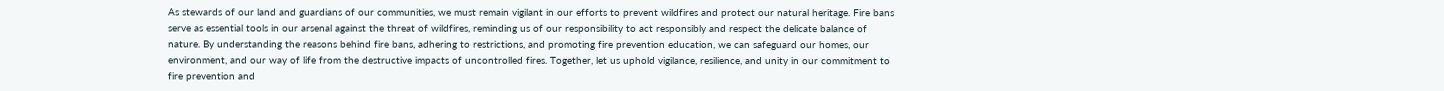As stewards of our land and guardians of our communities, we must remain vigilant in our efforts to prevent wildfires and protect our natural heritage. Fire bans serve as essential tools in our arsenal against the threat of wildfires, reminding us of our responsibility to act responsibly and respect the delicate balance of nature. By understanding the reasons behind fire bans, adhering to restrictions, and promoting fire prevention education, we can safeguard our homes, our environment, and our way of life from the destructive impacts of uncontrolled fires. Together, let us uphold vigilance, resilience, and unity in our commitment to fire prevention and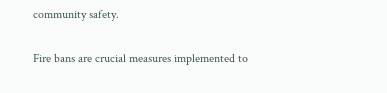community safety.

Fire bans are crucial measures implemented to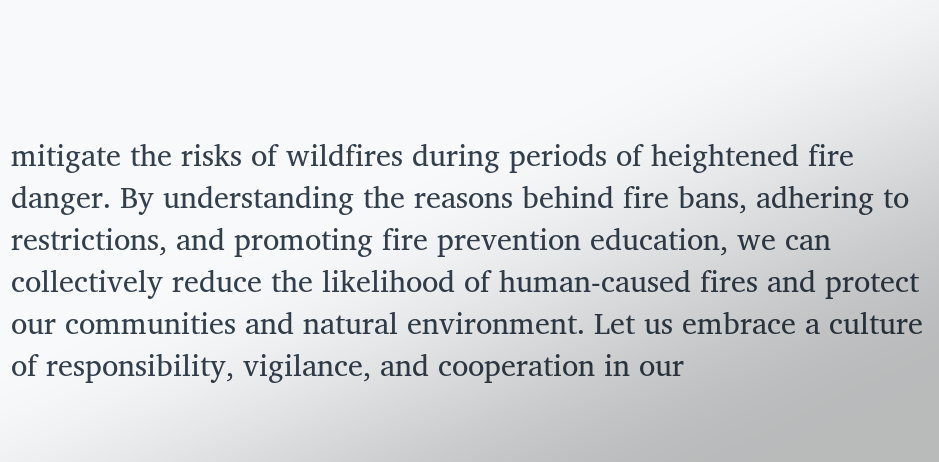mitigate the risks of wildfires during periods of heightened fire danger. By understanding the reasons behind fire bans, adhering to restrictions, and promoting fire prevention education, we can collectively reduce the likelihood of human-caused fires and protect our communities and natural environment. Let us embrace a culture of responsibility, vigilance, and cooperation in our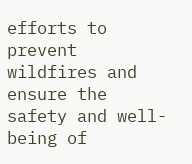efforts to prevent wildfires and ensure the safety and well-being of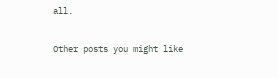all.

Other posts you might like